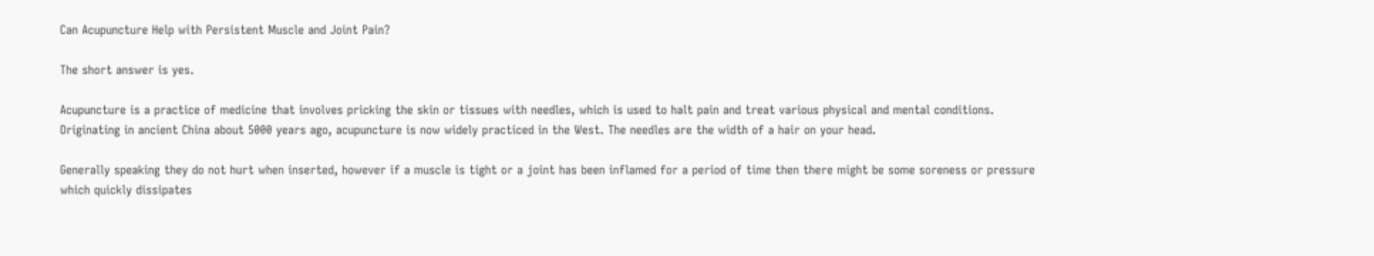Can Acupuncture Help with Persistent Muscle and Joint Pain?

The short answer is yes.

Acupuncture is a practice of medicine that involves pricking the skin or tissues with needles, which is used to halt pain and treat various physical and mental conditions. Originating in ancient China about 5000 years ago, acupuncture is now widely practiced in the West. The needles are the width of a hair on your head.

Generally speaking they do not hurt when inserted, however if a muscle is tight or a joint has been inflamed for a period of time then there might be some soreness or pressure which quickly dissipates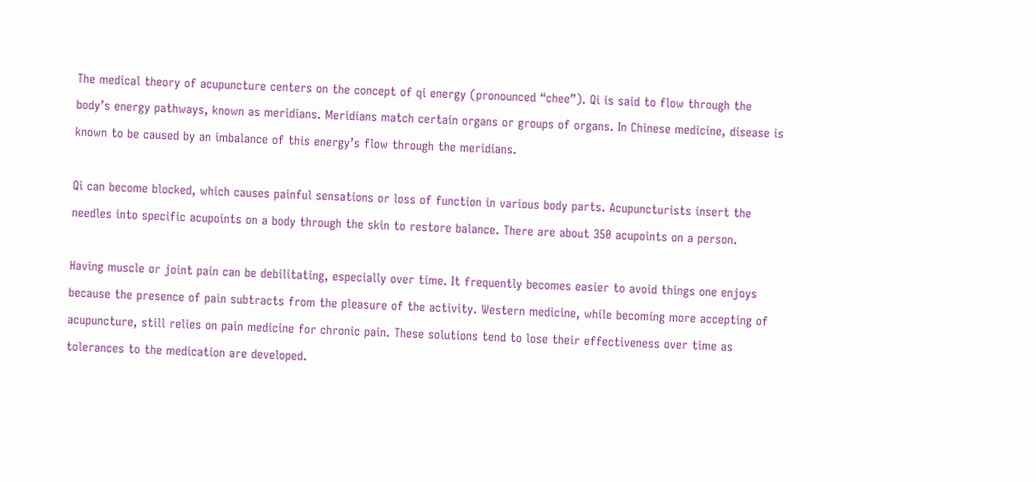The medical theory of acupuncture centers on the concept of qi energy (pronounced “chee”). Qi is said to flow through the body’s energy pathways, known as meridians. Meridians match certain organs or groups of organs. In Chinese medicine, disease is known to be caused by an imbalance of this energy’s flow through the meridians.

Qi can become blocked, which causes painful sensations or loss of function in various body parts. Acupuncturists insert the needles into specific acupoints on a body through the skin to restore balance. There are about 350 acupoints on a person.

Having muscle or joint pain can be debilitating, especially over time. It frequently becomes easier to avoid things one enjoys because the presence of pain subtracts from the pleasure of the activity. Western medicine, while becoming more accepting of acupuncture, still relies on pain medicine for chronic pain. These solutions tend to lose their effectiveness over time as tolerances to the medication are developed.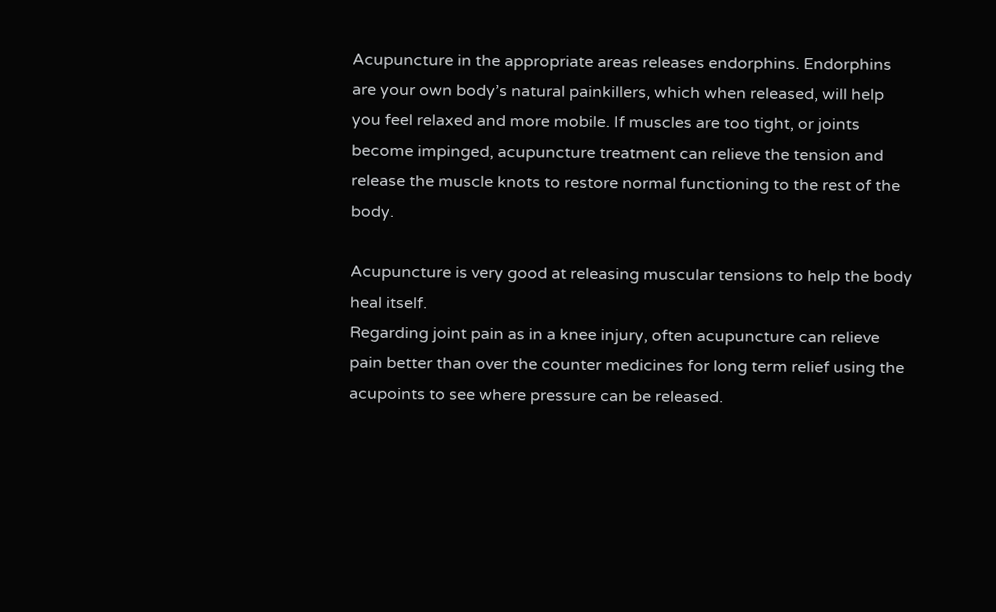Acupuncture in the appropriate areas releases endorphins. Endorphins are your own body’s natural painkillers, which when released, will help you feel relaxed and more mobile. If muscles are too tight, or joints become impinged, acupuncture treatment can relieve the tension and release the muscle knots to restore normal functioning to the rest of the body.

Acupuncture is very good at releasing muscular tensions to help the body heal itself.
Regarding joint pain as in a knee injury, often acupuncture can relieve pain better than over the counter medicines for long term relief using the acupoints to see where pressure can be released.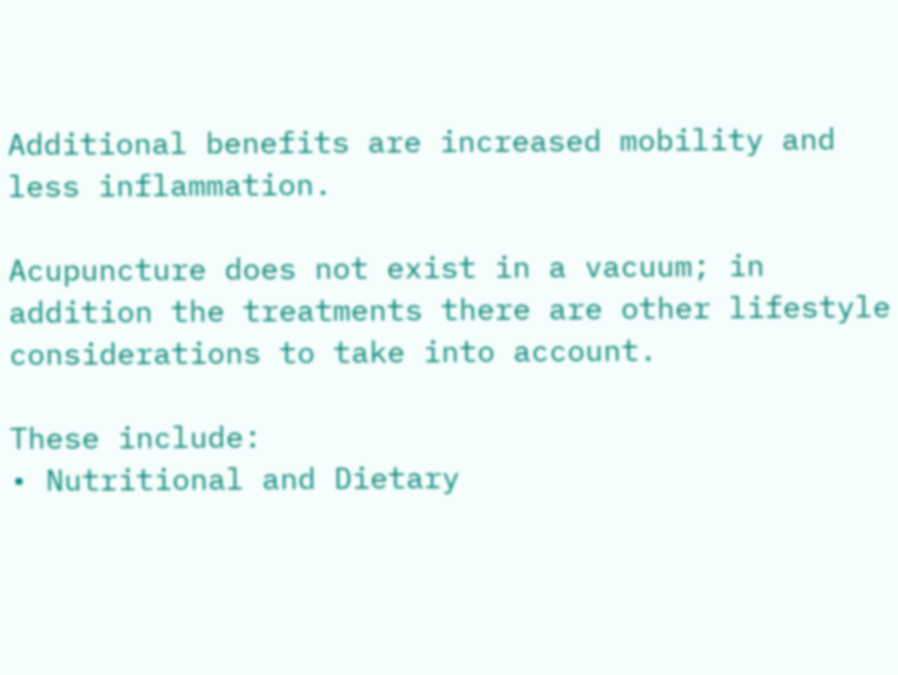Additional benefits are increased mobility and less inflammation.

Acupuncture does not exist in a vacuum; in addition the treatments there are other lifestyle considerations to take into account.

These include:
• Nutritional and Dietary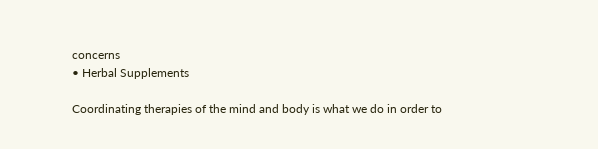concerns
• Herbal Supplements

Coordinating therapies of the mind and body is what we do in order to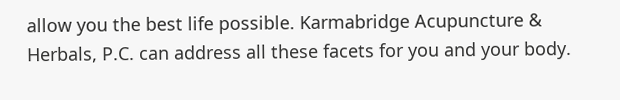allow you the best life possible. Karmabridge Acupuncture & Herbals, P.C. can address all these facets for you and your body.